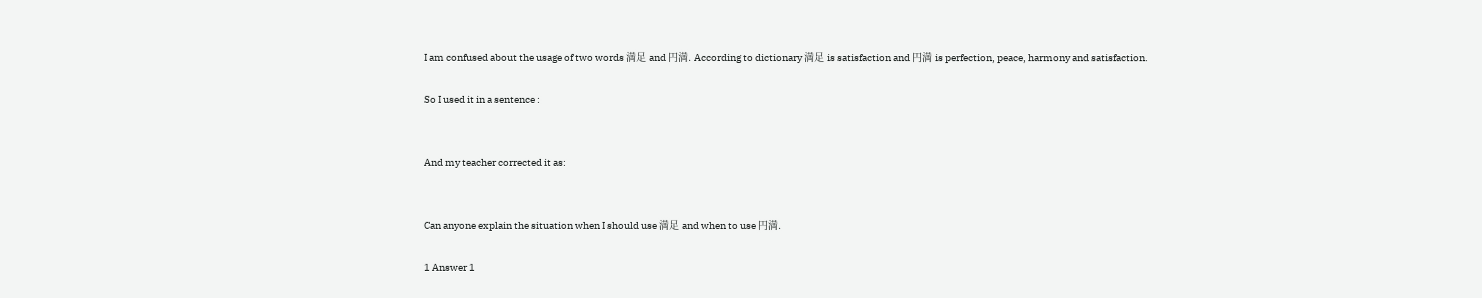I am confused about the usage of two words 満足 and 円満. According to dictionary 満足 is satisfaction and 円満 is perfection, peace, harmony and satisfaction.

So I used it in a sentence :


And my teacher corrected it as:


Can anyone explain the situation when I should use 満足 and when to use 円満.

1 Answer 1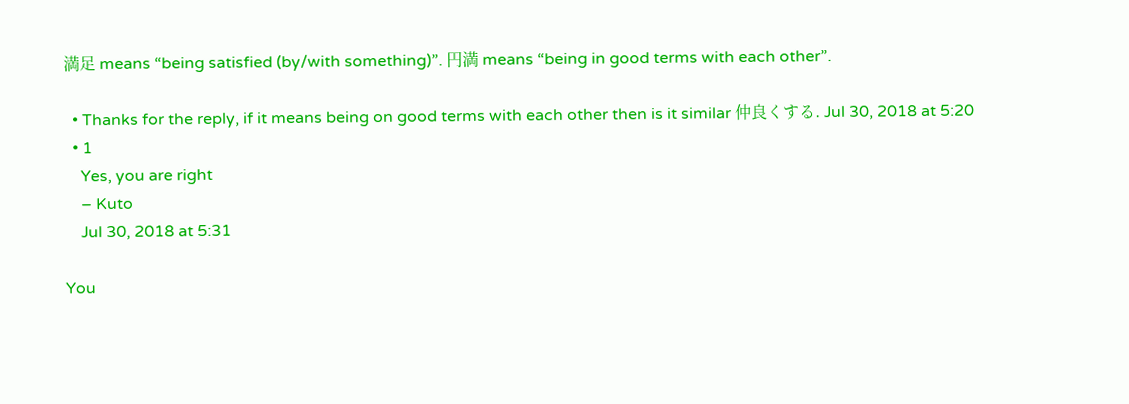満足 means “being satisfied (by/with something)”. 円満 means “being in good terms with each other”.

  • Thanks for the reply, if it means being on good terms with each other then is it similar 仲良くする. Jul 30, 2018 at 5:20
  • 1
    Yes, you are right
    – Kuto
    Jul 30, 2018 at 5:31

You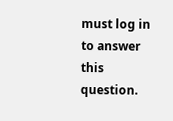must log in to answer this question.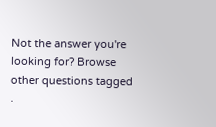Not the answer you're looking for? Browse other questions tagged .